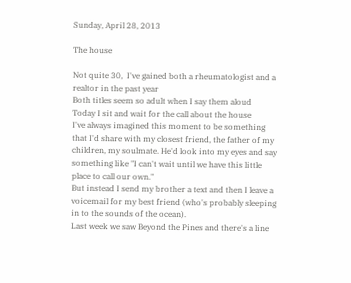Sunday, April 28, 2013

The house

Not quite 30,  I've gained both a rheumatologist and a realtor in the past year
Both titles seem so adult when I say them aloud
Today I sit and wait for the call about the house
I've always imagined this moment to be something that I'd share with my closest friend, the father of my children, my soulmate. He'd look into my eyes and say something like "I can't wait until we have this little place to call our own."
But instead I send my brother a text and then I leave a voicemail for my best friend (who's probably sleeping in to the sounds of the ocean).
Last week we saw Beyond the Pines and there's a line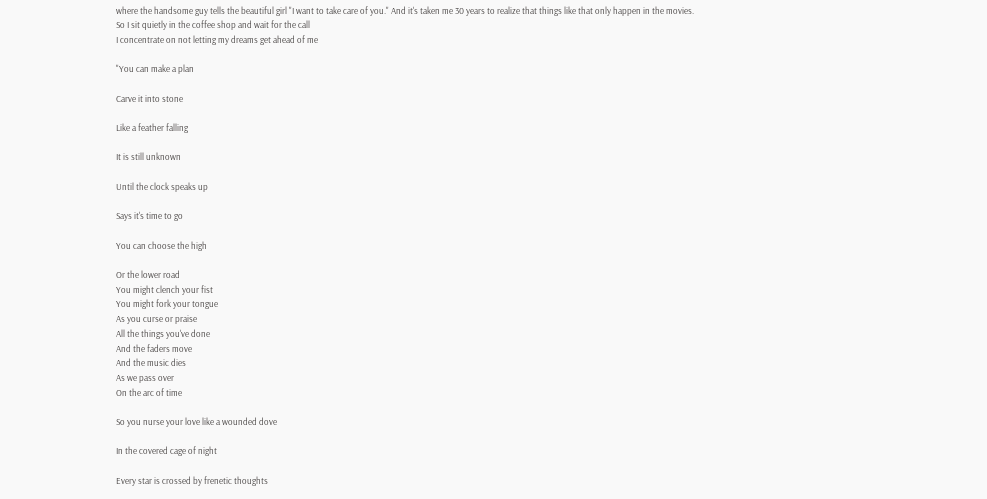where the handsome guy tells the beautiful girl "I want to take care of you." And it's taken me 30 years to realize that things like that only happen in the movies.
So I sit quietly in the coffee shop and wait for the call
I concentrate on not letting my dreams get ahead of me

"You can make a plan

Carve it into stone

Like a feather falling

It is still unknown

Until the clock speaks up

Says it's time to go

You can choose the high

Or the lower road
You might clench your fist
You might fork your tongue
As you curse or praise
All the things you've done
And the faders move
And the music dies
As we pass over
On the arc of time

So you nurse your love like a wounded dove

In the covered cage of night

Every star is crossed by frenetic thoughts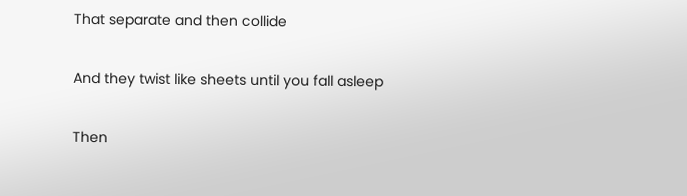That separate and then collide

And they twist like sheets until you fall asleep

Then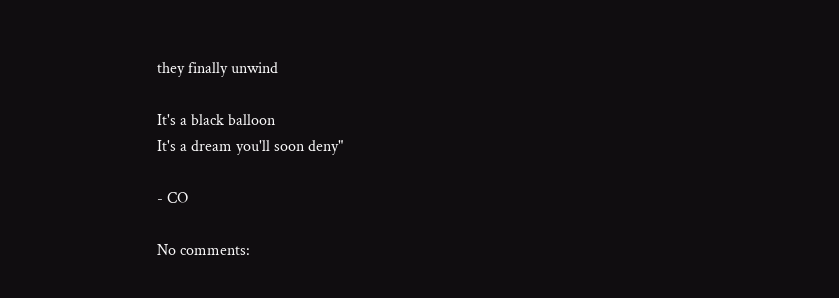they finally unwind

It's a black balloon
It's a dream you'll soon deny"

- CO

No comments: